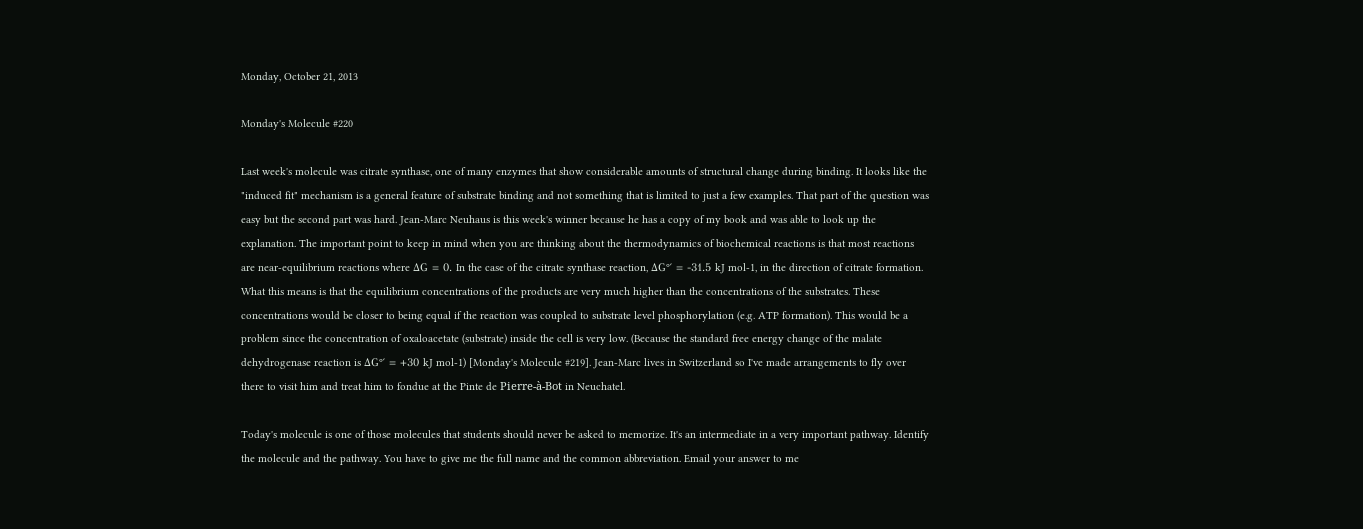Monday, October 21, 2013

Monday's Molecule #220

Last week's molecule was citrate synthase, one of many enzymes that show considerable amounts of structural change during binding. It looks like the "induced fit" mechanism is a general feature of substrate binding and not something that is limited to just a few examples. That part of the question was easy but the second part was hard. Jean-Marc Neuhaus is this week's winner because he has a copy of my book and was able to look up the explanation. The important point to keep in mind when you are thinking about the thermodynamics of biochemical reactions is that most reactions are near-equilibrium reactions where ΔG = 0. In the case of the citrate synthase reaction, ΔG°′ = -31.5 kJ mol-1, in the direction of citrate formation. What this means is that the equilibrium concentrations of the products are very much higher than the concentrations of the substrates. These concentrations would be closer to being equal if the reaction was coupled to substrate level phosphorylation (e.g. ATP formation). This would be a problem since the concentration of oxaloacetate (substrate) inside the cell is very low. (Because the standard free energy change of the malate dehydrogenase reaction is ΔG°′ = +30 kJ mol-1) [Monday's Molecule #219]. Jean-Marc lives in Switzerland so I've made arrangements to fly over there to visit him and treat him to fondue at the Pinte de Pierre-à-Bot in Neuchatel.

Today's molecule is one of those molecules that students should never be asked to memorize. It's an intermediate in a very important pathway. Identify the molecule and the pathway. You have to give me the full name and the common abbreviation. Email your answer to me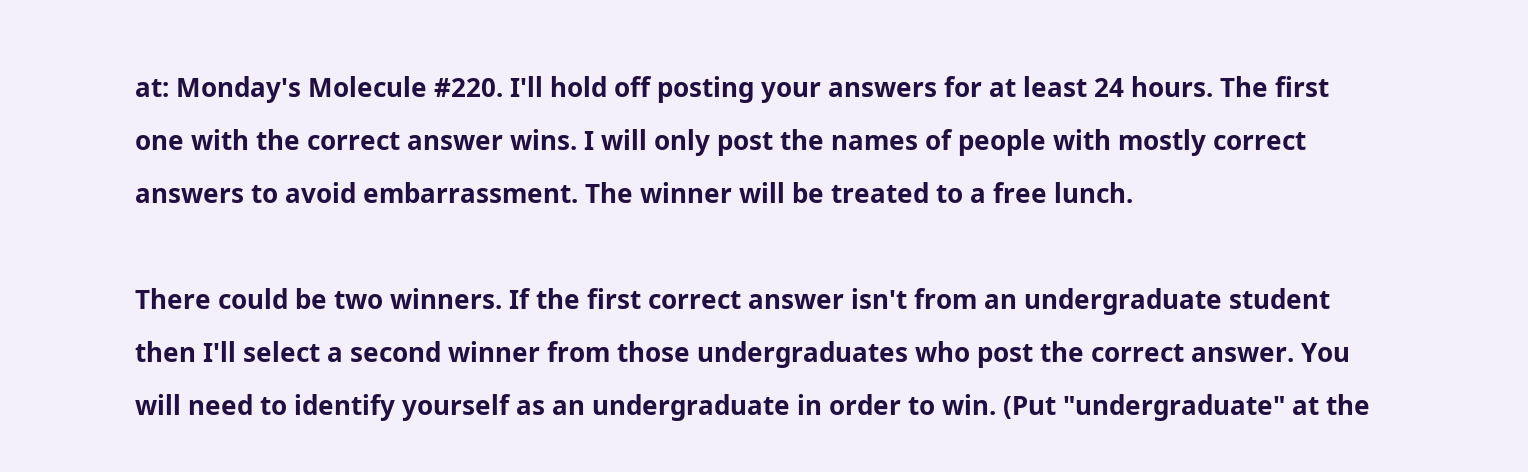at: Monday's Molecule #220. I'll hold off posting your answers for at least 24 hours. The first one with the correct answer wins. I will only post the names of people with mostly correct answers to avoid embarrassment. The winner will be treated to a free lunch.

There could be two winners. If the first correct answer isn't from an undergraduate student then I'll select a second winner from those undergraduates who post the correct answer. You will need to identify yourself as an undergraduate in order to win. (Put "undergraduate" at the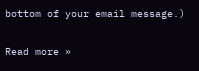bottom of your email message.)

Read more »